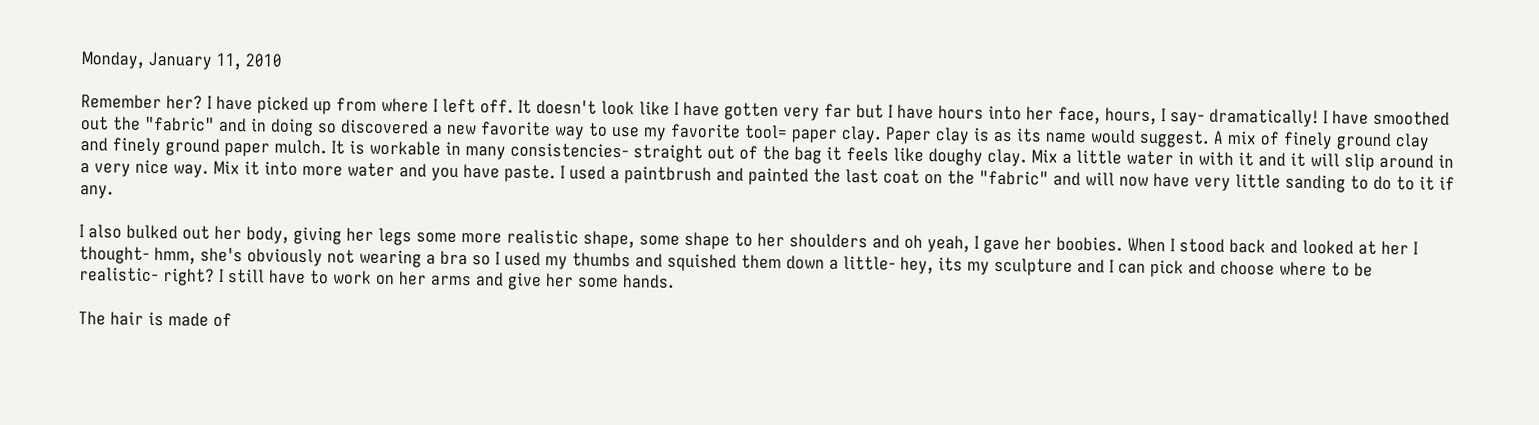Monday, January 11, 2010

Remember her? I have picked up from where I left off. It doesn't look like I have gotten very far but I have hours into her face, hours, I say- dramatically! I have smoothed out the "fabric" and in doing so discovered a new favorite way to use my favorite tool= paper clay. Paper clay is as its name would suggest. A mix of finely ground clay and finely ground paper mulch. It is workable in many consistencies- straight out of the bag it feels like doughy clay. Mix a little water in with it and it will slip around in a very nice way. Mix it into more water and you have paste. I used a paintbrush and painted the last coat on the "fabric" and will now have very little sanding to do to it if any.

I also bulked out her body, giving her legs some more realistic shape, some shape to her shoulders and oh yeah, I gave her boobies. When I stood back and looked at her I thought- hmm, she's obviously not wearing a bra so I used my thumbs and squished them down a little- hey, its my sculpture and I can pick and choose where to be realistic- right? I still have to work on her arms and give her some hands.

The hair is made of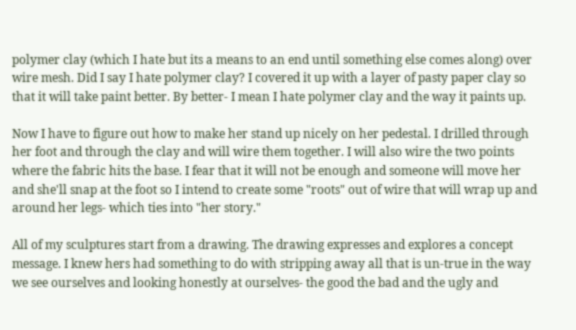polymer clay (which I hate but its a means to an end until something else comes along) over wire mesh. Did I say I hate polymer clay? I covered it up with a layer of pasty paper clay so that it will take paint better. By better- I mean I hate polymer clay and the way it paints up.

Now I have to figure out how to make her stand up nicely on her pedestal. I drilled through her foot and through the clay and will wire them together. I will also wire the two points where the fabric hits the base. I fear that it will not be enough and someone will move her and she'll snap at the foot so I intend to create some "roots" out of wire that will wrap up and around her legs- which ties into "her story."

All of my sculptures start from a drawing. The drawing expresses and explores a concept message. I knew hers had something to do with stripping away all that is un-true in the way we see ourselves and looking honestly at ourselves- the good the bad and the ugly and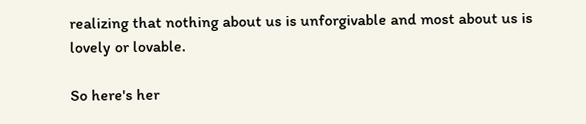realizing that nothing about us is unforgivable and most about us is lovely or lovable.

So here's her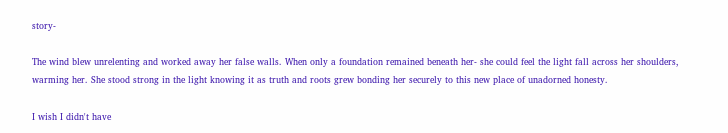story-

The wind blew unrelenting and worked away her false walls. When only a foundation remained beneath her- she could feel the light fall across her shoulders, warming her. She stood strong in the light knowing it as truth and roots grew bonding her securely to this new place of unadorned honesty.

I wish I didn't have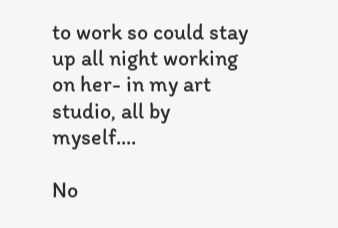to work so could stay up all night working on her- in my art studio, all by myself....

No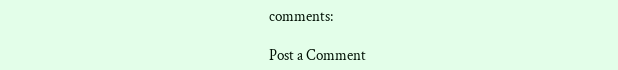comments:

Post a Comment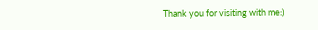Thank you for visiting with me:)